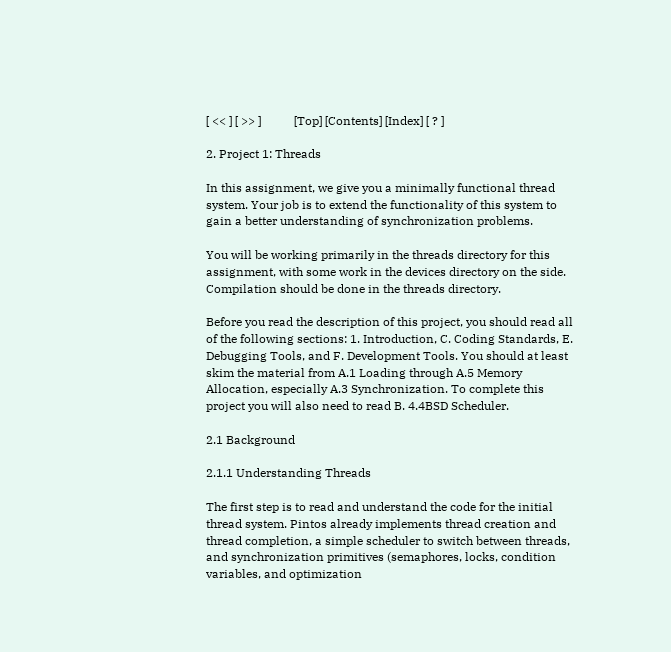[ << ] [ >> ]           [Top] [Contents] [Index] [ ? ]

2. Project 1: Threads

In this assignment, we give you a minimally functional thread system. Your job is to extend the functionality of this system to gain a better understanding of synchronization problems.

You will be working primarily in the threads directory for this assignment, with some work in the devices directory on the side. Compilation should be done in the threads directory.

Before you read the description of this project, you should read all of the following sections: 1. Introduction, C. Coding Standards, E. Debugging Tools, and F. Development Tools. You should at least skim the material from A.1 Loading through A.5 Memory Allocation, especially A.3 Synchronization. To complete this project you will also need to read B. 4.4BSD Scheduler.

2.1 Background

2.1.1 Understanding Threads

The first step is to read and understand the code for the initial thread system. Pintos already implements thread creation and thread completion, a simple scheduler to switch between threads, and synchronization primitives (semaphores, locks, condition variables, and optimization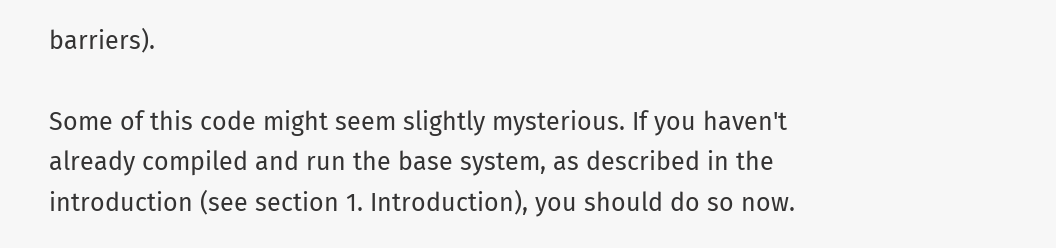barriers).

Some of this code might seem slightly mysterious. If you haven't already compiled and run the base system, as described in the introduction (see section 1. Introduction), you should do so now.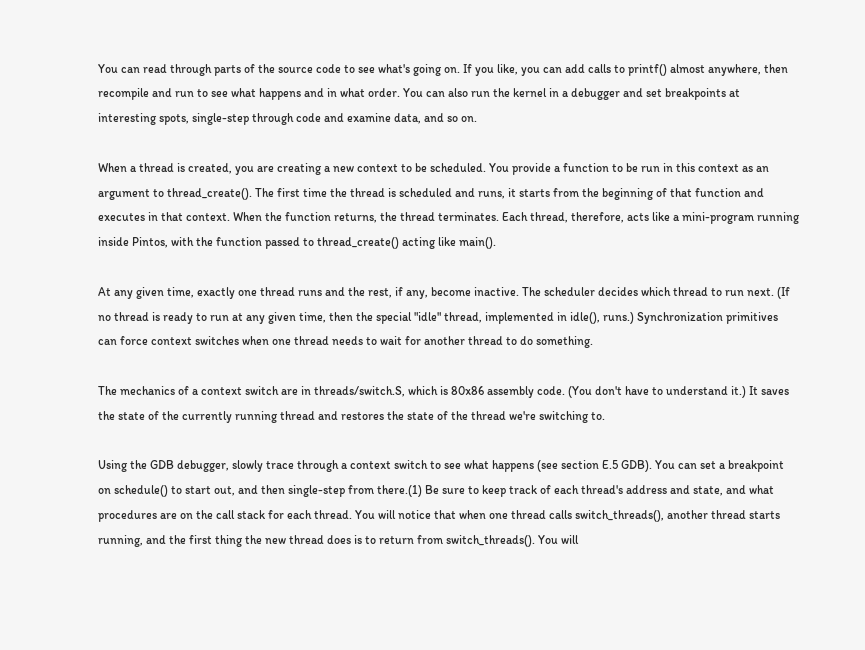You can read through parts of the source code to see what's going on. If you like, you can add calls to printf() almost anywhere, then recompile and run to see what happens and in what order. You can also run the kernel in a debugger and set breakpoints at interesting spots, single-step through code and examine data, and so on.

When a thread is created, you are creating a new context to be scheduled. You provide a function to be run in this context as an argument to thread_create(). The first time the thread is scheduled and runs, it starts from the beginning of that function and executes in that context. When the function returns, the thread terminates. Each thread, therefore, acts like a mini-program running inside Pintos, with the function passed to thread_create() acting like main().

At any given time, exactly one thread runs and the rest, if any, become inactive. The scheduler decides which thread to run next. (If no thread is ready to run at any given time, then the special "idle" thread, implemented in idle(), runs.) Synchronization primitives can force context switches when one thread needs to wait for another thread to do something.

The mechanics of a context switch are in threads/switch.S, which is 80x86 assembly code. (You don't have to understand it.) It saves the state of the currently running thread and restores the state of the thread we're switching to.

Using the GDB debugger, slowly trace through a context switch to see what happens (see section E.5 GDB). You can set a breakpoint on schedule() to start out, and then single-step from there.(1) Be sure to keep track of each thread's address and state, and what procedures are on the call stack for each thread. You will notice that when one thread calls switch_threads(), another thread starts running, and the first thing the new thread does is to return from switch_threads(). You will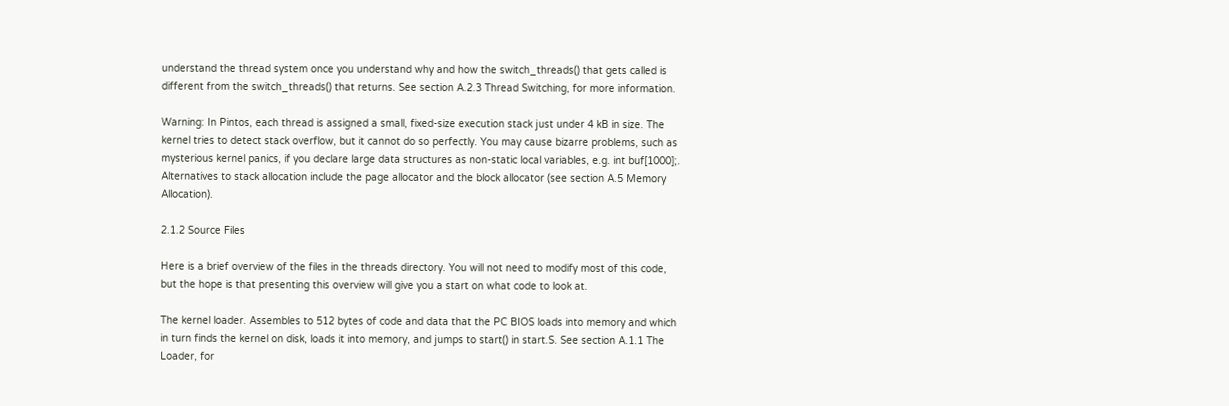understand the thread system once you understand why and how the switch_threads() that gets called is different from the switch_threads() that returns. See section A.2.3 Thread Switching, for more information.

Warning: In Pintos, each thread is assigned a small, fixed-size execution stack just under 4 kB in size. The kernel tries to detect stack overflow, but it cannot do so perfectly. You may cause bizarre problems, such as mysterious kernel panics, if you declare large data structures as non-static local variables, e.g. int buf[1000];. Alternatives to stack allocation include the page allocator and the block allocator (see section A.5 Memory Allocation).

2.1.2 Source Files

Here is a brief overview of the files in the threads directory. You will not need to modify most of this code, but the hope is that presenting this overview will give you a start on what code to look at.

The kernel loader. Assembles to 512 bytes of code and data that the PC BIOS loads into memory and which in turn finds the kernel on disk, loads it into memory, and jumps to start() in start.S. See section A.1.1 The Loader, for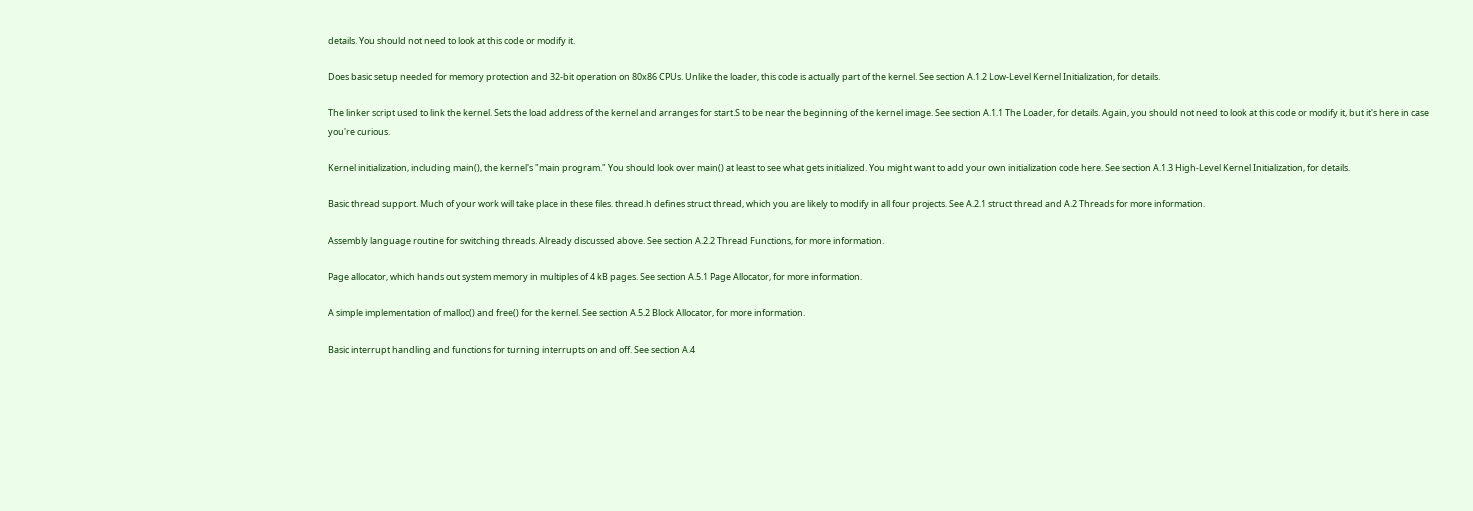details. You should not need to look at this code or modify it.

Does basic setup needed for memory protection and 32-bit operation on 80x86 CPUs. Unlike the loader, this code is actually part of the kernel. See section A.1.2 Low-Level Kernel Initialization, for details.

The linker script used to link the kernel. Sets the load address of the kernel and arranges for start.S to be near the beginning of the kernel image. See section A.1.1 The Loader, for details. Again, you should not need to look at this code or modify it, but it's here in case you're curious.

Kernel initialization, including main(), the kernel's "main program." You should look over main() at least to see what gets initialized. You might want to add your own initialization code here. See section A.1.3 High-Level Kernel Initialization, for details.

Basic thread support. Much of your work will take place in these files. thread.h defines struct thread, which you are likely to modify in all four projects. See A.2.1 struct thread and A.2 Threads for more information.

Assembly language routine for switching threads. Already discussed above. See section A.2.2 Thread Functions, for more information.

Page allocator, which hands out system memory in multiples of 4 kB pages. See section A.5.1 Page Allocator, for more information.

A simple implementation of malloc() and free() for the kernel. See section A.5.2 Block Allocator, for more information.

Basic interrupt handling and functions for turning interrupts on and off. See section A.4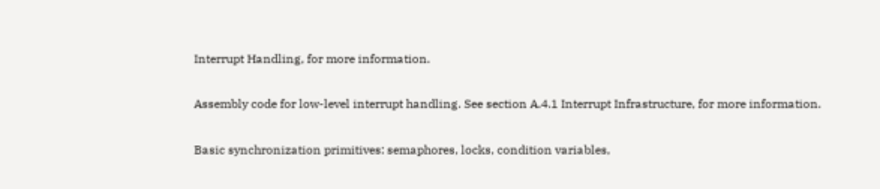Interrupt Handling, for more information.

Assembly code for low-level interrupt handling. See section A.4.1 Interrupt Infrastructure, for more information.

Basic synchronization primitives: semaphores, locks, condition variables,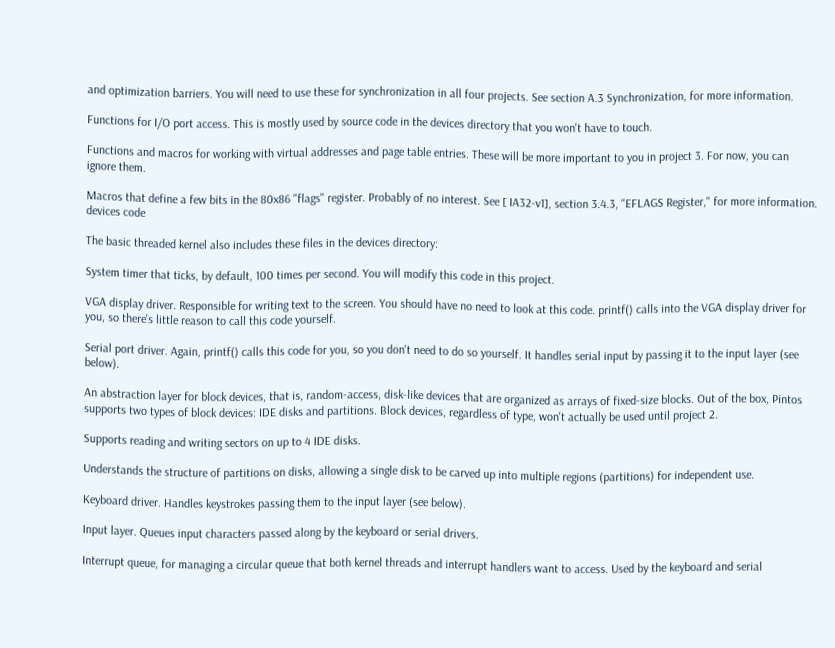and optimization barriers. You will need to use these for synchronization in all four projects. See section A.3 Synchronization, for more information.

Functions for I/O port access. This is mostly used by source code in the devices directory that you won't have to touch.

Functions and macros for working with virtual addresses and page table entries. These will be more important to you in project 3. For now, you can ignore them.

Macros that define a few bits in the 80x86 "flags" register. Probably of no interest. See [ IA32-v1], section 3.4.3, "EFLAGS Register," for more information. devices code

The basic threaded kernel also includes these files in the devices directory:

System timer that ticks, by default, 100 times per second. You will modify this code in this project.

VGA display driver. Responsible for writing text to the screen. You should have no need to look at this code. printf() calls into the VGA display driver for you, so there's little reason to call this code yourself.

Serial port driver. Again, printf() calls this code for you, so you don't need to do so yourself. It handles serial input by passing it to the input layer (see below).

An abstraction layer for block devices, that is, random-access, disk-like devices that are organized as arrays of fixed-size blocks. Out of the box, Pintos supports two types of block devices: IDE disks and partitions. Block devices, regardless of type, won't actually be used until project 2.

Supports reading and writing sectors on up to 4 IDE disks.

Understands the structure of partitions on disks, allowing a single disk to be carved up into multiple regions (partitions) for independent use.

Keyboard driver. Handles keystrokes passing them to the input layer (see below).

Input layer. Queues input characters passed along by the keyboard or serial drivers.

Interrupt queue, for managing a circular queue that both kernel threads and interrupt handlers want to access. Used by the keyboard and serial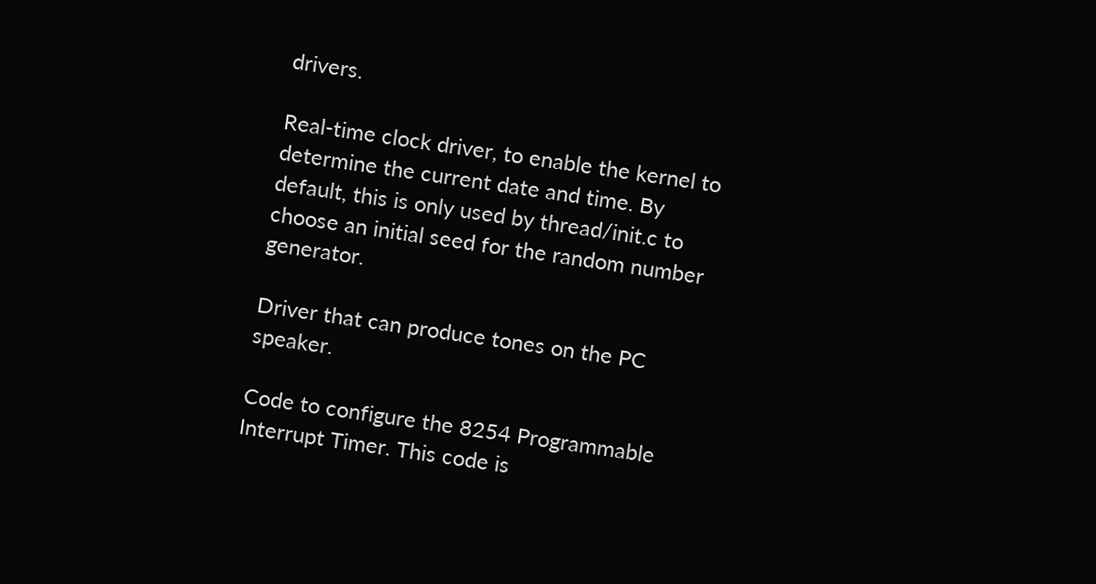drivers.

Real-time clock driver, to enable the kernel to determine the current date and time. By default, this is only used by thread/init.c to choose an initial seed for the random number generator.

Driver that can produce tones on the PC speaker.

Code to configure the 8254 Programmable Interrupt Timer. This code is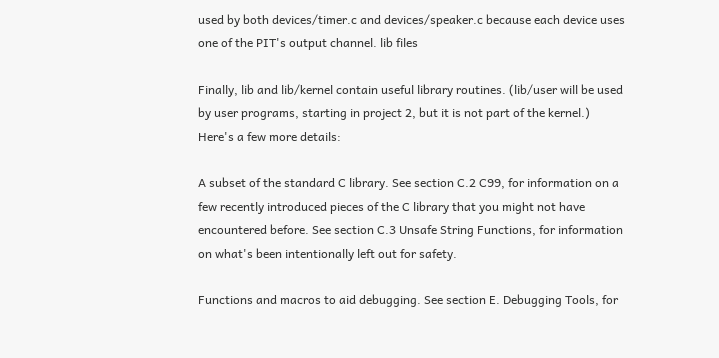used by both devices/timer.c and devices/speaker.c because each device uses one of the PIT's output channel. lib files

Finally, lib and lib/kernel contain useful library routines. (lib/user will be used by user programs, starting in project 2, but it is not part of the kernel.) Here's a few more details:

A subset of the standard C library. See section C.2 C99, for information on a few recently introduced pieces of the C library that you might not have encountered before. See section C.3 Unsafe String Functions, for information on what's been intentionally left out for safety.

Functions and macros to aid debugging. See section E. Debugging Tools, for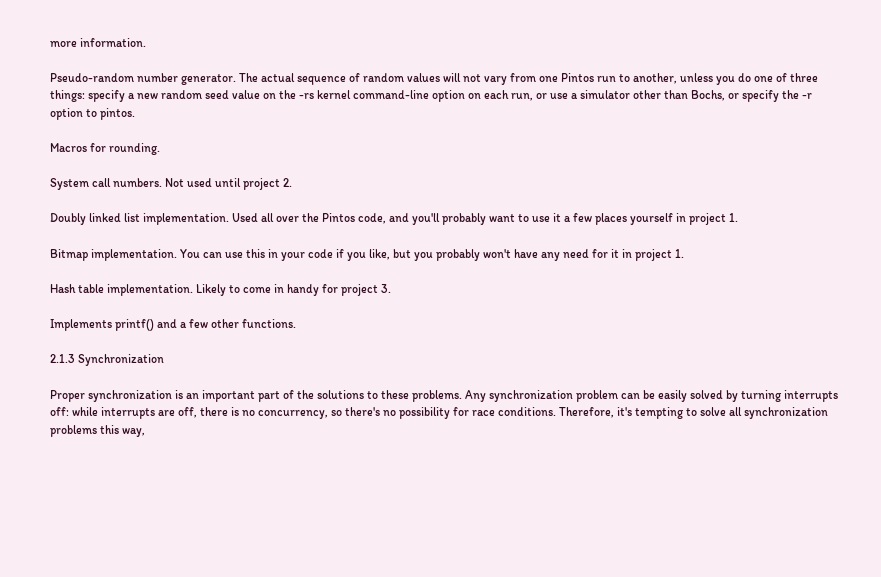more information.

Pseudo-random number generator. The actual sequence of random values will not vary from one Pintos run to another, unless you do one of three things: specify a new random seed value on the -rs kernel command-line option on each run, or use a simulator other than Bochs, or specify the -r option to pintos.

Macros for rounding.

System call numbers. Not used until project 2.

Doubly linked list implementation. Used all over the Pintos code, and you'll probably want to use it a few places yourself in project 1.

Bitmap implementation. You can use this in your code if you like, but you probably won't have any need for it in project 1.

Hash table implementation. Likely to come in handy for project 3.

Implements printf() and a few other functions.

2.1.3 Synchronization

Proper synchronization is an important part of the solutions to these problems. Any synchronization problem can be easily solved by turning interrupts off: while interrupts are off, there is no concurrency, so there's no possibility for race conditions. Therefore, it's tempting to solve all synchronization problems this way,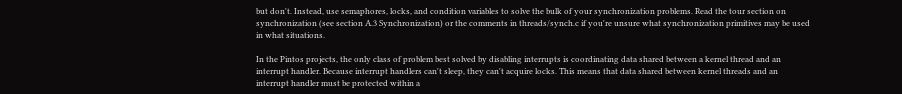but don't. Instead, use semaphores, locks, and condition variables to solve the bulk of your synchronization problems. Read the tour section on synchronization (see section A.3 Synchronization) or the comments in threads/synch.c if you're unsure what synchronization primitives may be used in what situations.

In the Pintos projects, the only class of problem best solved by disabling interrupts is coordinating data shared between a kernel thread and an interrupt handler. Because interrupt handlers can't sleep, they can't acquire locks. This means that data shared between kernel threads and an interrupt handler must be protected within a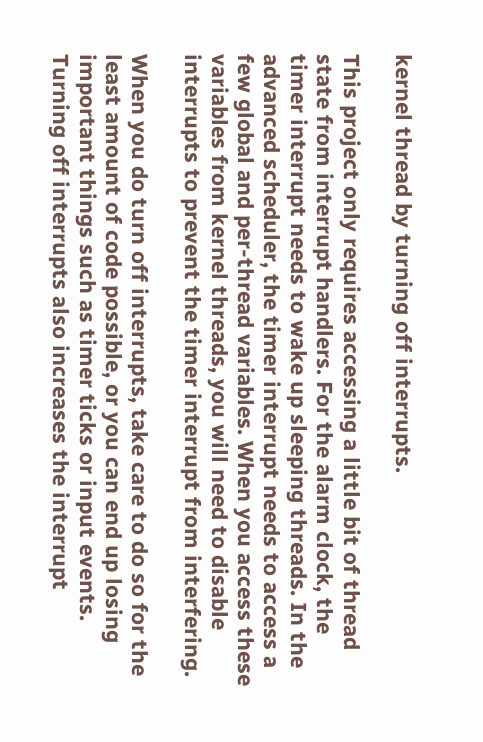kernel thread by turning off interrupts.

This project only requires accessing a little bit of thread state from interrupt handlers. For the alarm clock, the timer interrupt needs to wake up sleeping threads. In the advanced scheduler, the timer interrupt needs to access a few global and per-thread variables. When you access these variables from kernel threads, you will need to disable interrupts to prevent the timer interrupt from interfering.

When you do turn off interrupts, take care to do so for the least amount of code possible, or you can end up losing important things such as timer ticks or input events. Turning off interrupts also increases the interrupt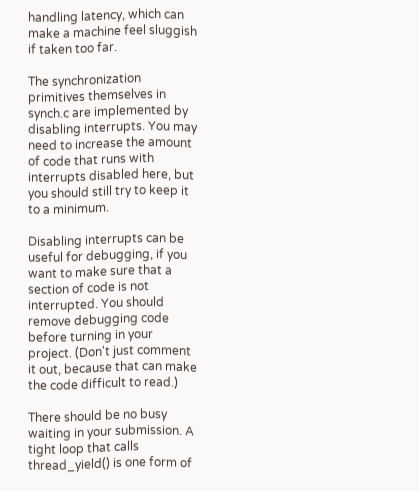handling latency, which can make a machine feel sluggish if taken too far.

The synchronization primitives themselves in synch.c are implemented by disabling interrupts. You may need to increase the amount of code that runs with interrupts disabled here, but you should still try to keep it to a minimum.

Disabling interrupts can be useful for debugging, if you want to make sure that a section of code is not interrupted. You should remove debugging code before turning in your project. (Don't just comment it out, because that can make the code difficult to read.)

There should be no busy waiting in your submission. A tight loop that calls thread_yield() is one form of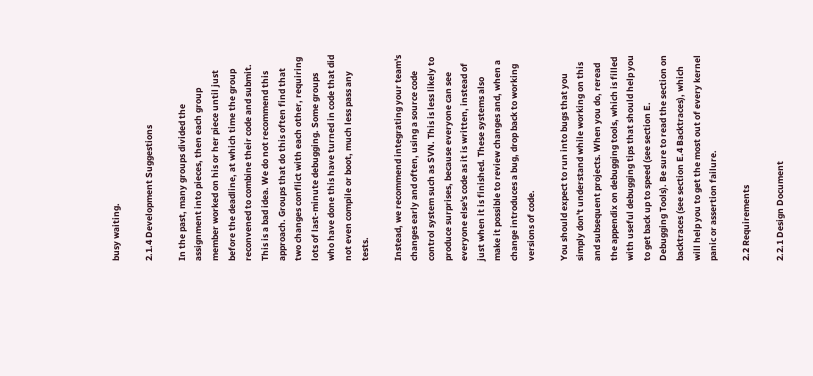busy waiting.

2.1.4 Development Suggestions

In the past, many groups divided the assignment into pieces, then each group member worked on his or her piece until just before the deadline, at which time the group reconvened to combine their code and submit. This is a bad idea. We do not recommend this approach. Groups that do this often find that two changes conflict with each other, requiring lots of last-minute debugging. Some groups who have done this have turned in code that did not even compile or boot, much less pass any tests.

Instead, we recommend integrating your team's changes early and often, using a source code control system such as SVN. This is less likely to produce surprises, because everyone can see everyone else's code as it is written, instead of just when it is finished. These systems also make it possible to review changes and, when a change introduces a bug, drop back to working versions of code.

You should expect to run into bugs that you simply don't understand while working on this and subsequent projects. When you do, reread the appendix on debugging tools, which is filled with useful debugging tips that should help you to get back up to speed (see section E. Debugging Tools). Be sure to read the section on backtraces (see section E.4 Backtraces), which will help you to get the most out of every kernel panic or assertion failure.

2.2 Requirements

2.2.1 Design Document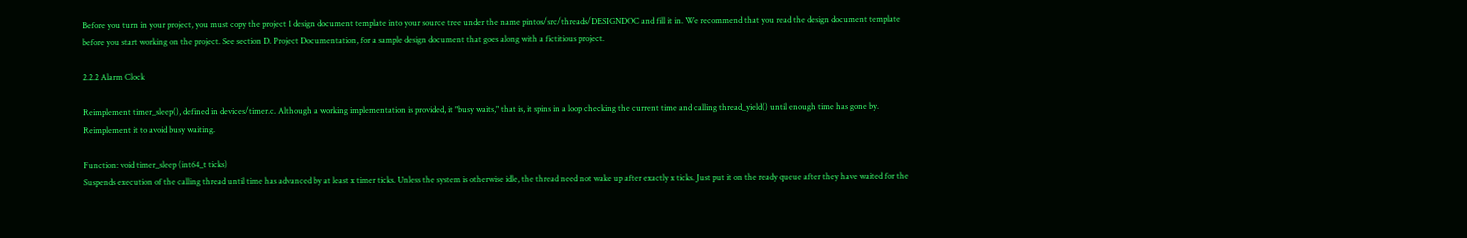Before you turn in your project, you must copy the project 1 design document template into your source tree under the name pintos/src/threads/DESIGNDOC and fill it in. We recommend that you read the design document template before you start working on the project. See section D. Project Documentation, for a sample design document that goes along with a fictitious project.

2.2.2 Alarm Clock

Reimplement timer_sleep(), defined in devices/timer.c. Although a working implementation is provided, it "busy waits," that is, it spins in a loop checking the current time and calling thread_yield() until enough time has gone by. Reimplement it to avoid busy waiting.

Function: void timer_sleep (int64_t ticks)
Suspends execution of the calling thread until time has advanced by at least x timer ticks. Unless the system is otherwise idle, the thread need not wake up after exactly x ticks. Just put it on the ready queue after they have waited for the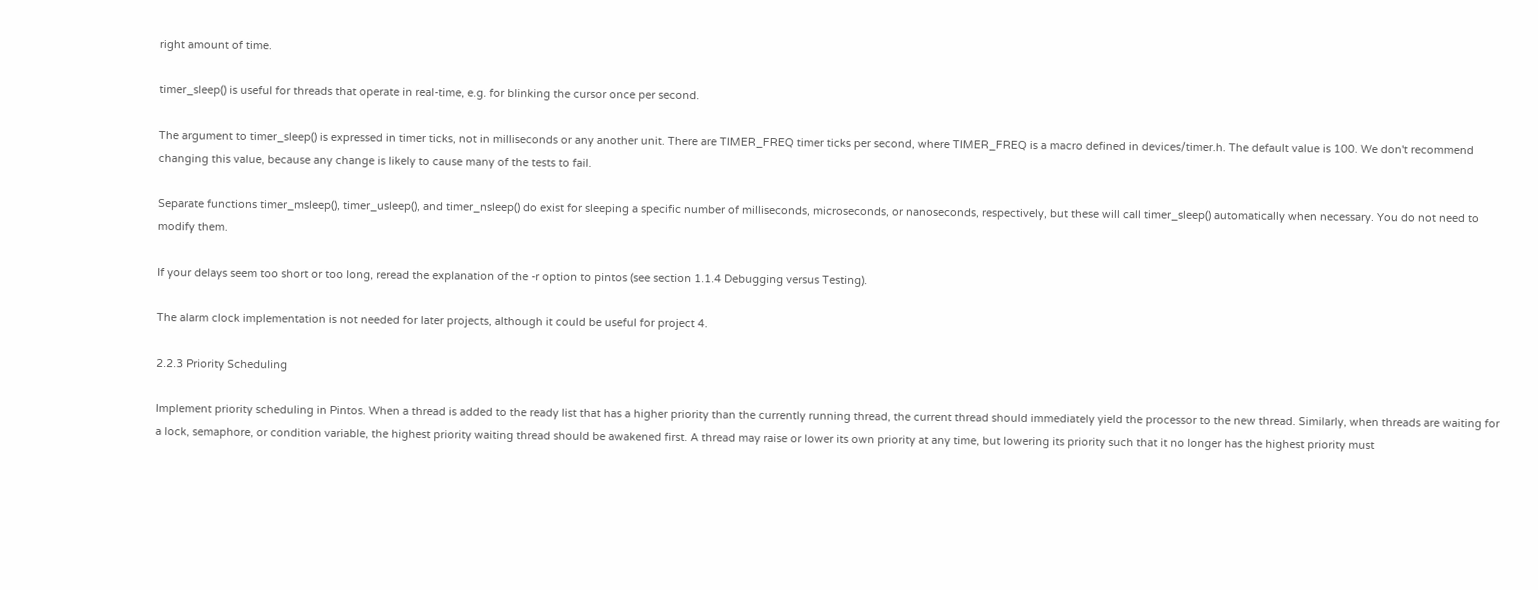right amount of time.

timer_sleep() is useful for threads that operate in real-time, e.g. for blinking the cursor once per second.

The argument to timer_sleep() is expressed in timer ticks, not in milliseconds or any another unit. There are TIMER_FREQ timer ticks per second, where TIMER_FREQ is a macro defined in devices/timer.h. The default value is 100. We don't recommend changing this value, because any change is likely to cause many of the tests to fail.

Separate functions timer_msleep(), timer_usleep(), and timer_nsleep() do exist for sleeping a specific number of milliseconds, microseconds, or nanoseconds, respectively, but these will call timer_sleep() automatically when necessary. You do not need to modify them.

If your delays seem too short or too long, reread the explanation of the -r option to pintos (see section 1.1.4 Debugging versus Testing).

The alarm clock implementation is not needed for later projects, although it could be useful for project 4.

2.2.3 Priority Scheduling

Implement priority scheduling in Pintos. When a thread is added to the ready list that has a higher priority than the currently running thread, the current thread should immediately yield the processor to the new thread. Similarly, when threads are waiting for a lock, semaphore, or condition variable, the highest priority waiting thread should be awakened first. A thread may raise or lower its own priority at any time, but lowering its priority such that it no longer has the highest priority must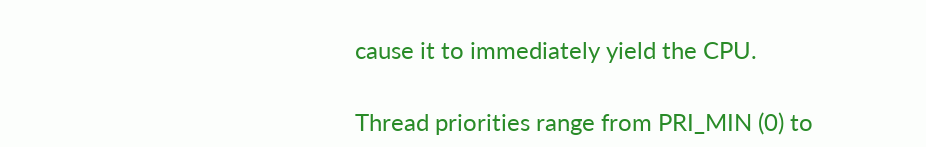cause it to immediately yield the CPU.

Thread priorities range from PRI_MIN (0) to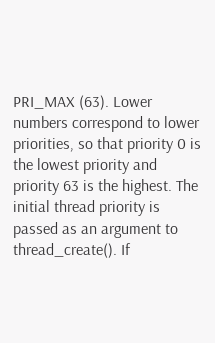PRI_MAX (63). Lower numbers correspond to lower priorities, so that priority 0 is the lowest priority and priority 63 is the highest. The initial thread priority is passed as an argument to thread_create(). If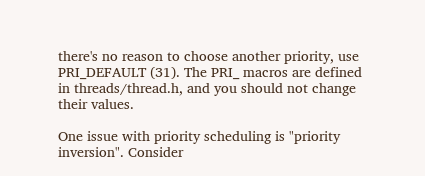there's no reason to choose another priority, use PRI_DEFAULT (31). The PRI_ macros are defined in threads/thread.h, and you should not change their values.

One issue with priority scheduling is "priority inversion". Consider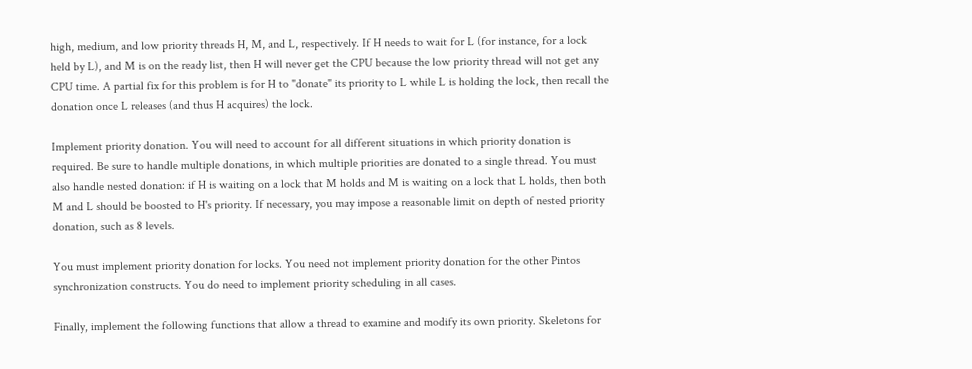high, medium, and low priority threads H, M, and L, respectively. If H needs to wait for L (for instance, for a lock held by L), and M is on the ready list, then H will never get the CPU because the low priority thread will not get any CPU time. A partial fix for this problem is for H to "donate" its priority to L while L is holding the lock, then recall the donation once L releases (and thus H acquires) the lock.

Implement priority donation. You will need to account for all different situations in which priority donation is required. Be sure to handle multiple donations, in which multiple priorities are donated to a single thread. You must also handle nested donation: if H is waiting on a lock that M holds and M is waiting on a lock that L holds, then both M and L should be boosted to H's priority. If necessary, you may impose a reasonable limit on depth of nested priority donation, such as 8 levels.

You must implement priority donation for locks. You need not implement priority donation for the other Pintos synchronization constructs. You do need to implement priority scheduling in all cases.

Finally, implement the following functions that allow a thread to examine and modify its own priority. Skeletons for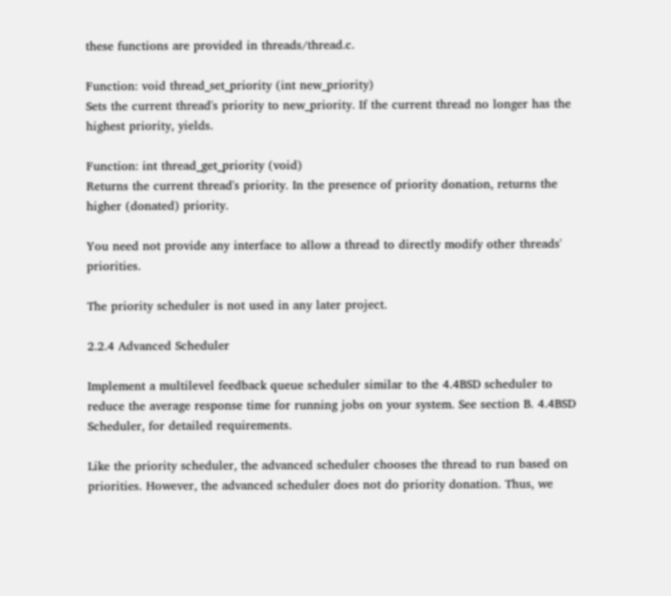these functions are provided in threads/thread.c.

Function: void thread_set_priority (int new_priority)
Sets the current thread's priority to new_priority. If the current thread no longer has the highest priority, yields.

Function: int thread_get_priority (void)
Returns the current thread's priority. In the presence of priority donation, returns the higher (donated) priority.

You need not provide any interface to allow a thread to directly modify other threads' priorities.

The priority scheduler is not used in any later project.

2.2.4 Advanced Scheduler

Implement a multilevel feedback queue scheduler similar to the 4.4BSD scheduler to reduce the average response time for running jobs on your system. See section B. 4.4BSD Scheduler, for detailed requirements.

Like the priority scheduler, the advanced scheduler chooses the thread to run based on priorities. However, the advanced scheduler does not do priority donation. Thus, we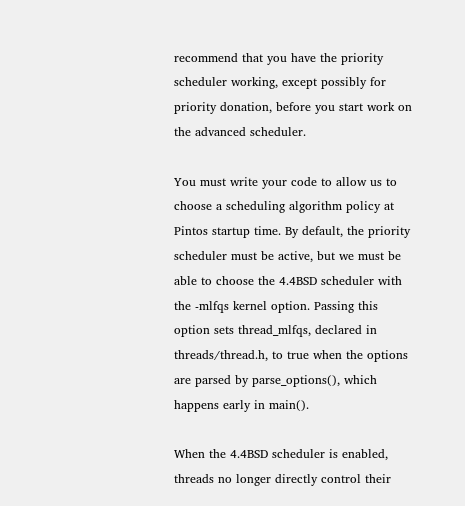recommend that you have the priority scheduler working, except possibly for priority donation, before you start work on the advanced scheduler.

You must write your code to allow us to choose a scheduling algorithm policy at Pintos startup time. By default, the priority scheduler must be active, but we must be able to choose the 4.4BSD scheduler with the -mlfqs kernel option. Passing this option sets thread_mlfqs, declared in threads/thread.h, to true when the options are parsed by parse_options(), which happens early in main().

When the 4.4BSD scheduler is enabled, threads no longer directly control their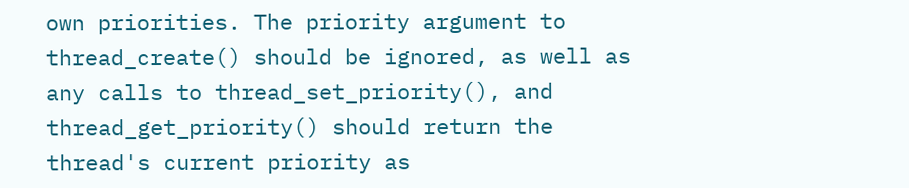own priorities. The priority argument to thread_create() should be ignored, as well as any calls to thread_set_priority(), and thread_get_priority() should return the thread's current priority as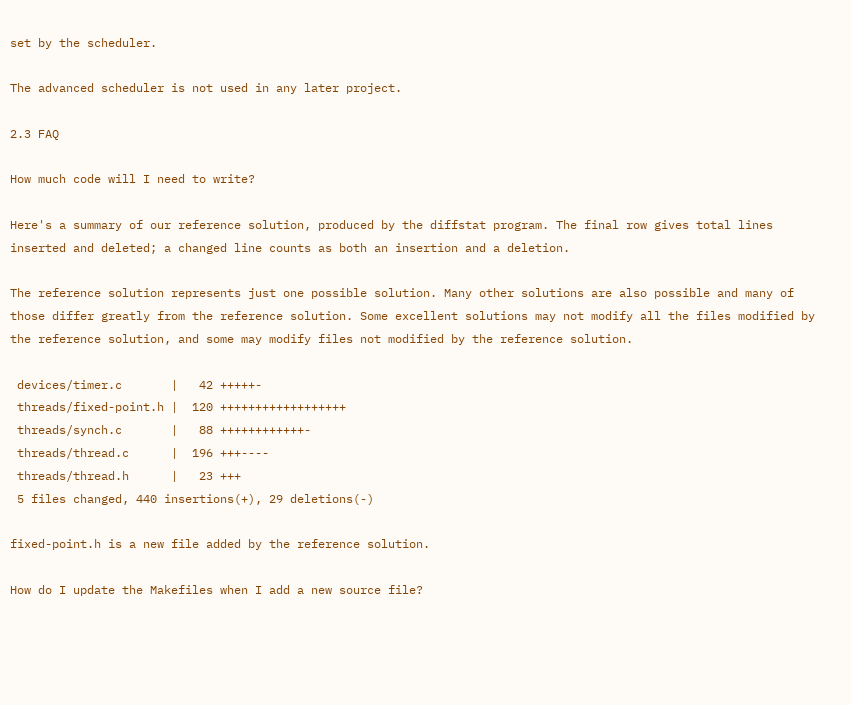set by the scheduler.

The advanced scheduler is not used in any later project.

2.3 FAQ

How much code will I need to write?

Here's a summary of our reference solution, produced by the diffstat program. The final row gives total lines inserted and deleted; a changed line counts as both an insertion and a deletion.

The reference solution represents just one possible solution. Many other solutions are also possible and many of those differ greatly from the reference solution. Some excellent solutions may not modify all the files modified by the reference solution, and some may modify files not modified by the reference solution.

 devices/timer.c       |   42 +++++-
 threads/fixed-point.h |  120 ++++++++++++++++++
 threads/synch.c       |   88 ++++++++++++-
 threads/thread.c      |  196 +++----
 threads/thread.h      |   23 +++
 5 files changed, 440 insertions(+), 29 deletions(-)

fixed-point.h is a new file added by the reference solution.

How do I update the Makefiles when I add a new source file?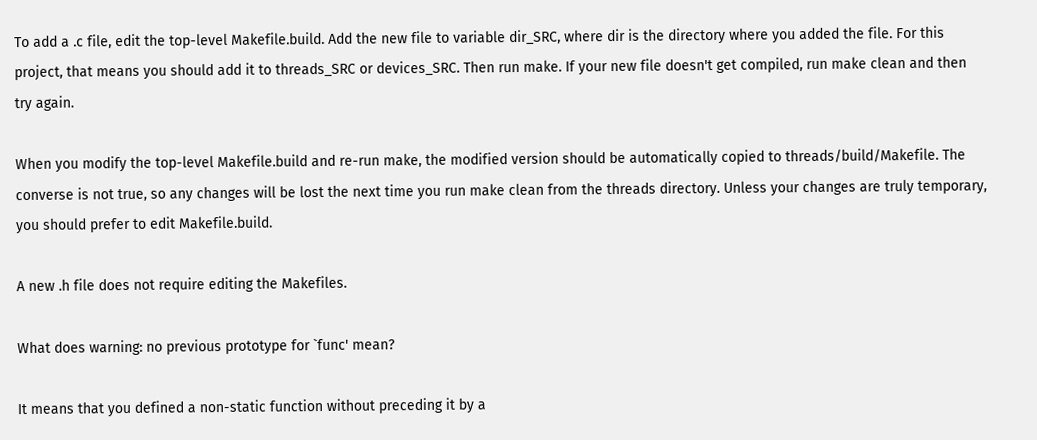To add a .c file, edit the top-level Makefile.build. Add the new file to variable dir_SRC, where dir is the directory where you added the file. For this project, that means you should add it to threads_SRC or devices_SRC. Then run make. If your new file doesn't get compiled, run make clean and then try again.

When you modify the top-level Makefile.build and re-run make, the modified version should be automatically copied to threads/build/Makefile. The converse is not true, so any changes will be lost the next time you run make clean from the threads directory. Unless your changes are truly temporary, you should prefer to edit Makefile.build.

A new .h file does not require editing the Makefiles.

What does warning: no previous prototype for `func' mean?

It means that you defined a non-static function without preceding it by a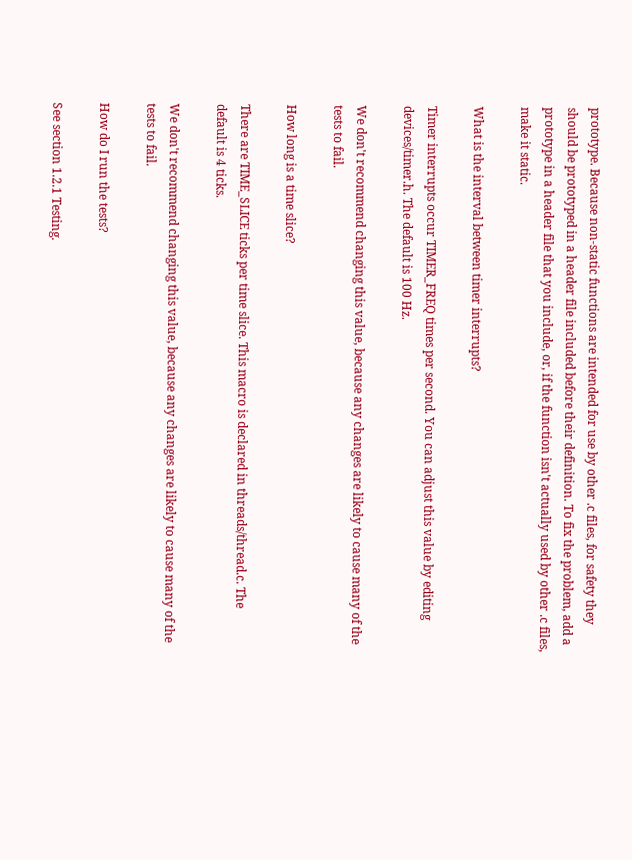prototype. Because non-static functions are intended for use by other .c files, for safety they should be prototyped in a header file included before their definition. To fix the problem, add a prototype in a header file that you include, or, if the function isn't actually used by other .c files, make it static.

What is the interval between timer interrupts?

Timer interrupts occur TIMER_FREQ times per second. You can adjust this value by editing devices/timer.h. The default is 100 Hz.

We don't recommend changing this value, because any changes are likely to cause many of the tests to fail.

How long is a time slice?

There are TIME_SLICE ticks per time slice. This macro is declared in threads/thread.c. The default is 4 ticks.

We don't recommend changing this value, because any changes are likely to cause many of the tests to fail.

How do I run the tests?

See section 1.2.1 Testing.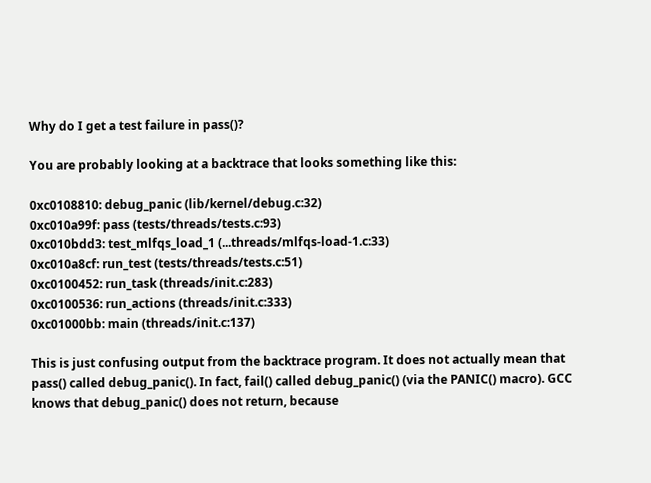Why do I get a test failure in pass()?

You are probably looking at a backtrace that looks something like this:

0xc0108810: debug_panic (lib/kernel/debug.c:32)
0xc010a99f: pass (tests/threads/tests.c:93)
0xc010bdd3: test_mlfqs_load_1 (...threads/mlfqs-load-1.c:33)
0xc010a8cf: run_test (tests/threads/tests.c:51)
0xc0100452: run_task (threads/init.c:283)
0xc0100536: run_actions (threads/init.c:333)
0xc01000bb: main (threads/init.c:137)

This is just confusing output from the backtrace program. It does not actually mean that pass() called debug_panic(). In fact, fail() called debug_panic() (via the PANIC() macro). GCC knows that debug_panic() does not return, because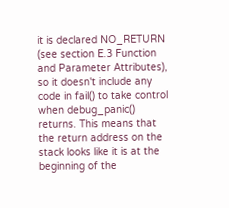it is declared NO_RETURN (see section E.3 Function and Parameter Attributes), so it doesn't include any code in fail() to take control when debug_panic() returns. This means that the return address on the stack looks like it is at the beginning of the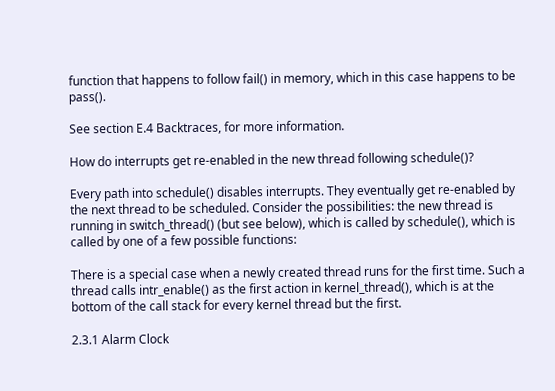function that happens to follow fail() in memory, which in this case happens to be pass().

See section E.4 Backtraces, for more information.

How do interrupts get re-enabled in the new thread following schedule()?

Every path into schedule() disables interrupts. They eventually get re-enabled by the next thread to be scheduled. Consider the possibilities: the new thread is running in switch_thread() (but see below), which is called by schedule(), which is called by one of a few possible functions:

There is a special case when a newly created thread runs for the first time. Such a thread calls intr_enable() as the first action in kernel_thread(), which is at the bottom of the call stack for every kernel thread but the first.

2.3.1 Alarm Clock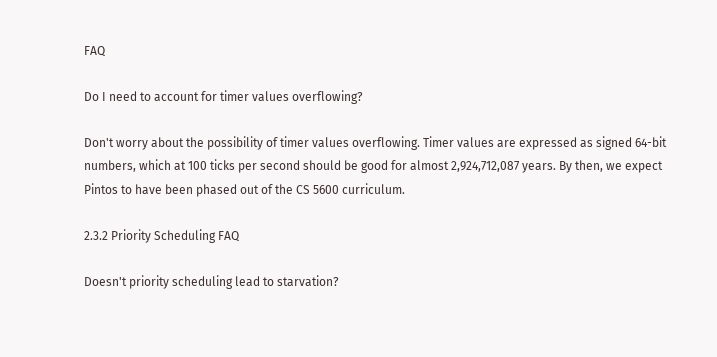FAQ

Do I need to account for timer values overflowing?

Don't worry about the possibility of timer values overflowing. Timer values are expressed as signed 64-bit numbers, which at 100 ticks per second should be good for almost 2,924,712,087 years. By then, we expect Pintos to have been phased out of the CS 5600 curriculum.

2.3.2 Priority Scheduling FAQ

Doesn't priority scheduling lead to starvation?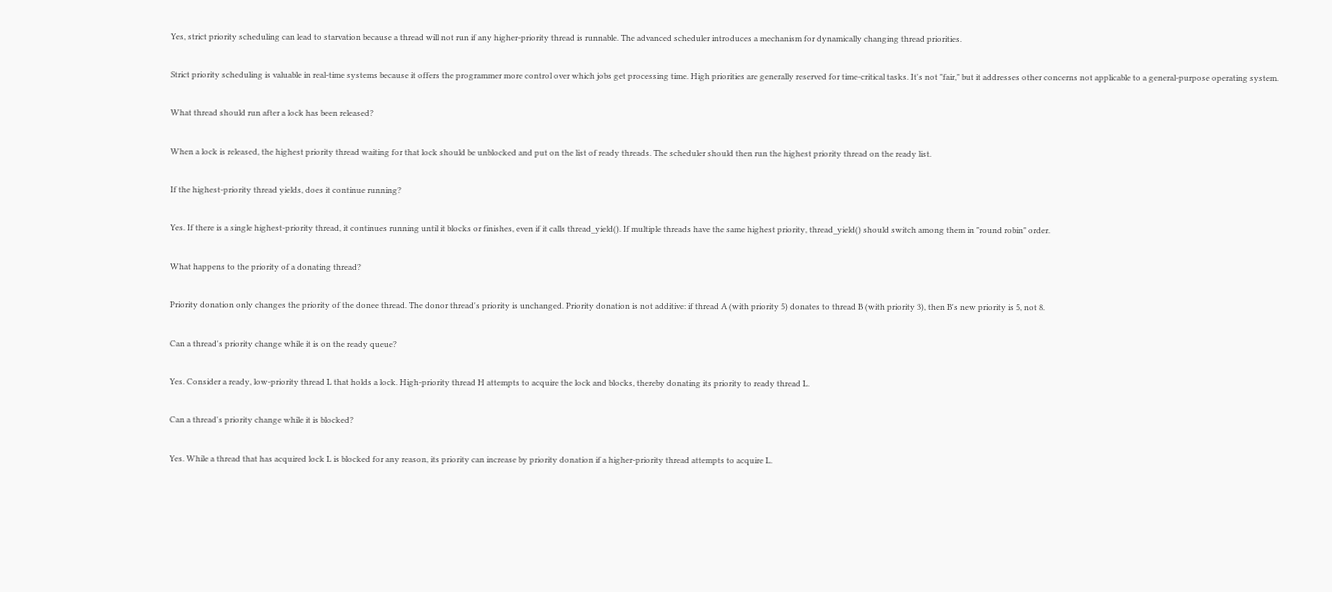Yes, strict priority scheduling can lead to starvation because a thread will not run if any higher-priority thread is runnable. The advanced scheduler introduces a mechanism for dynamically changing thread priorities.

Strict priority scheduling is valuable in real-time systems because it offers the programmer more control over which jobs get processing time. High priorities are generally reserved for time-critical tasks. It's not "fair," but it addresses other concerns not applicable to a general-purpose operating system.

What thread should run after a lock has been released?

When a lock is released, the highest priority thread waiting for that lock should be unblocked and put on the list of ready threads. The scheduler should then run the highest priority thread on the ready list.

If the highest-priority thread yields, does it continue running?

Yes. If there is a single highest-priority thread, it continues running until it blocks or finishes, even if it calls thread_yield(). If multiple threads have the same highest priority, thread_yield() should switch among them in "round robin" order.

What happens to the priority of a donating thread?

Priority donation only changes the priority of the donee thread. The donor thread's priority is unchanged. Priority donation is not additive: if thread A (with priority 5) donates to thread B (with priority 3), then B's new priority is 5, not 8.

Can a thread's priority change while it is on the ready queue?

Yes. Consider a ready, low-priority thread L that holds a lock. High-priority thread H attempts to acquire the lock and blocks, thereby donating its priority to ready thread L.

Can a thread's priority change while it is blocked?

Yes. While a thread that has acquired lock L is blocked for any reason, its priority can increase by priority donation if a higher-priority thread attempts to acquire L.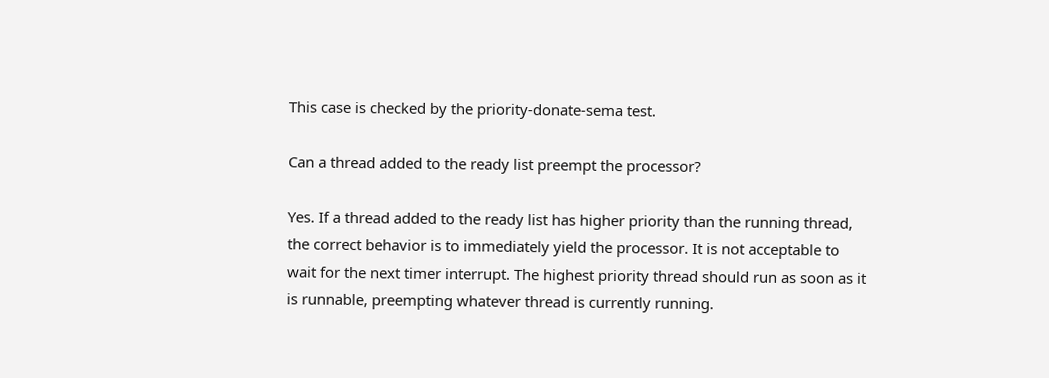This case is checked by the priority-donate-sema test.

Can a thread added to the ready list preempt the processor?

Yes. If a thread added to the ready list has higher priority than the running thread, the correct behavior is to immediately yield the processor. It is not acceptable to wait for the next timer interrupt. The highest priority thread should run as soon as it is runnable, preempting whatever thread is currently running.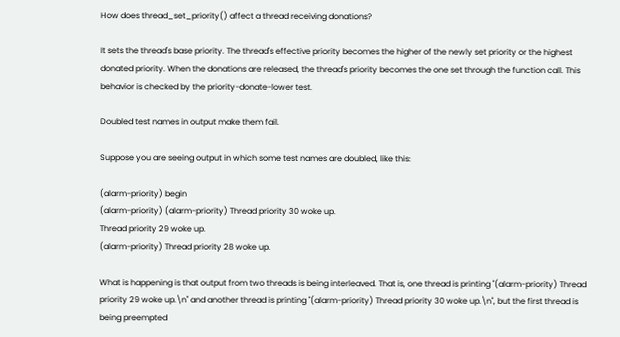How does thread_set_priority() affect a thread receiving donations?

It sets the thread's base priority. The thread's effective priority becomes the higher of the newly set priority or the highest donated priority. When the donations are released, the thread's priority becomes the one set through the function call. This behavior is checked by the priority-donate-lower test.

Doubled test names in output make them fail.

Suppose you are seeing output in which some test names are doubled, like this:

(alarm-priority) begin
(alarm-priority) (alarm-priority) Thread priority 30 woke up.
Thread priority 29 woke up.
(alarm-priority) Thread priority 28 woke up.

What is happening is that output from two threads is being interleaved. That is, one thread is printing "(alarm-priority) Thread priority 29 woke up.\n" and another thread is printing "(alarm-priority) Thread priority 30 woke up.\n", but the first thread is being preempted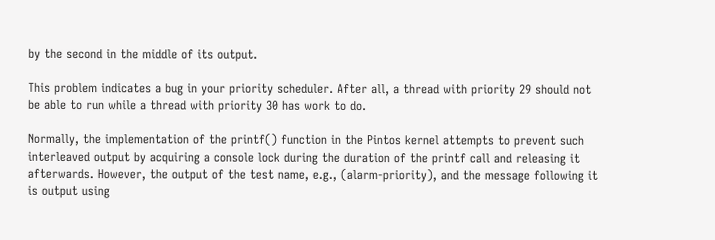by the second in the middle of its output.

This problem indicates a bug in your priority scheduler. After all, a thread with priority 29 should not be able to run while a thread with priority 30 has work to do.

Normally, the implementation of the printf() function in the Pintos kernel attempts to prevent such interleaved output by acquiring a console lock during the duration of the printf call and releasing it afterwards. However, the output of the test name, e.g., (alarm-priority), and the message following it is output using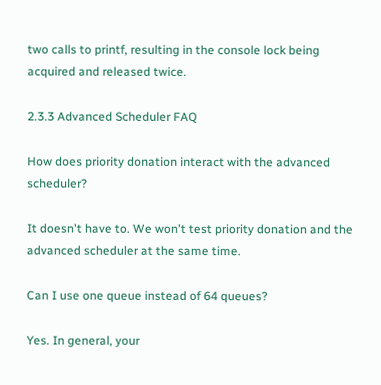two calls to printf, resulting in the console lock being acquired and released twice.

2.3.3 Advanced Scheduler FAQ

How does priority donation interact with the advanced scheduler?

It doesn't have to. We won't test priority donation and the advanced scheduler at the same time.

Can I use one queue instead of 64 queues?

Yes. In general, your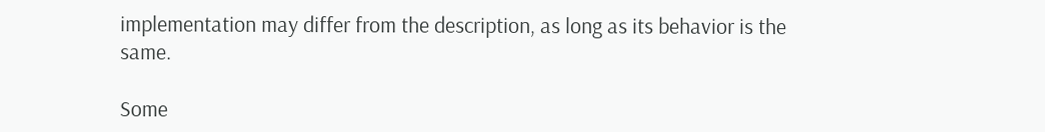implementation may differ from the description, as long as its behavior is the same.

Some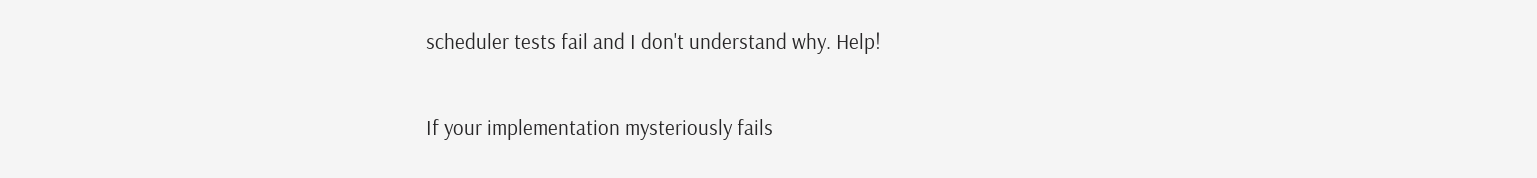scheduler tests fail and I don't understand why. Help!

If your implementation mysteriously fails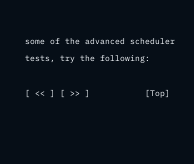some of the advanced scheduler tests, try the following:

[ << ] [ >> ]           [Top]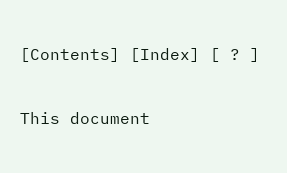[Contents] [Index] [ ? ]

This document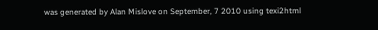was generated by Alan Mislove on September, 7 2010 using texi2html